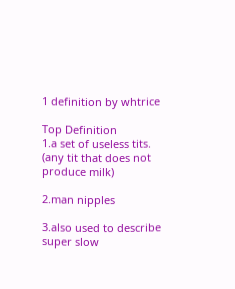1 definition by whtrice

Top Definition
1.a set of useless tits. (any tit that does not produce milk)

2.man nipples

3.also used to describe super slow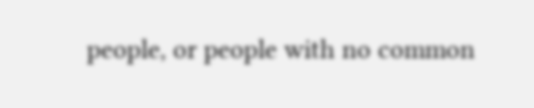people, or people with no common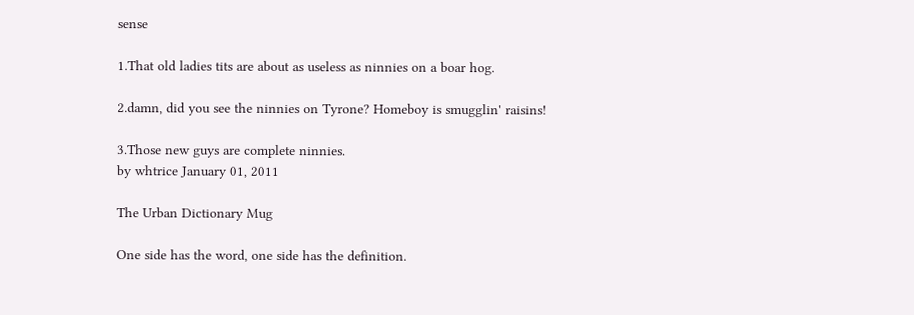sense

1.That old ladies tits are about as useless as ninnies on a boar hog.

2.damn, did you see the ninnies on Tyrone? Homeboy is smugglin' raisins!

3.Those new guys are complete ninnies.
by whtrice January 01, 2011

The Urban Dictionary Mug

One side has the word, one side has the definition.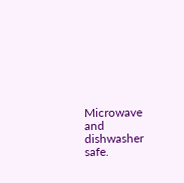Microwave and dishwasher safe.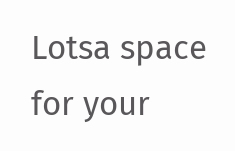Lotsa space for your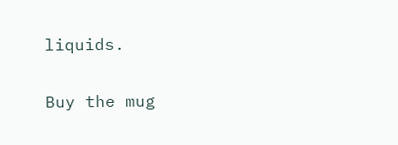liquids.

Buy the mug